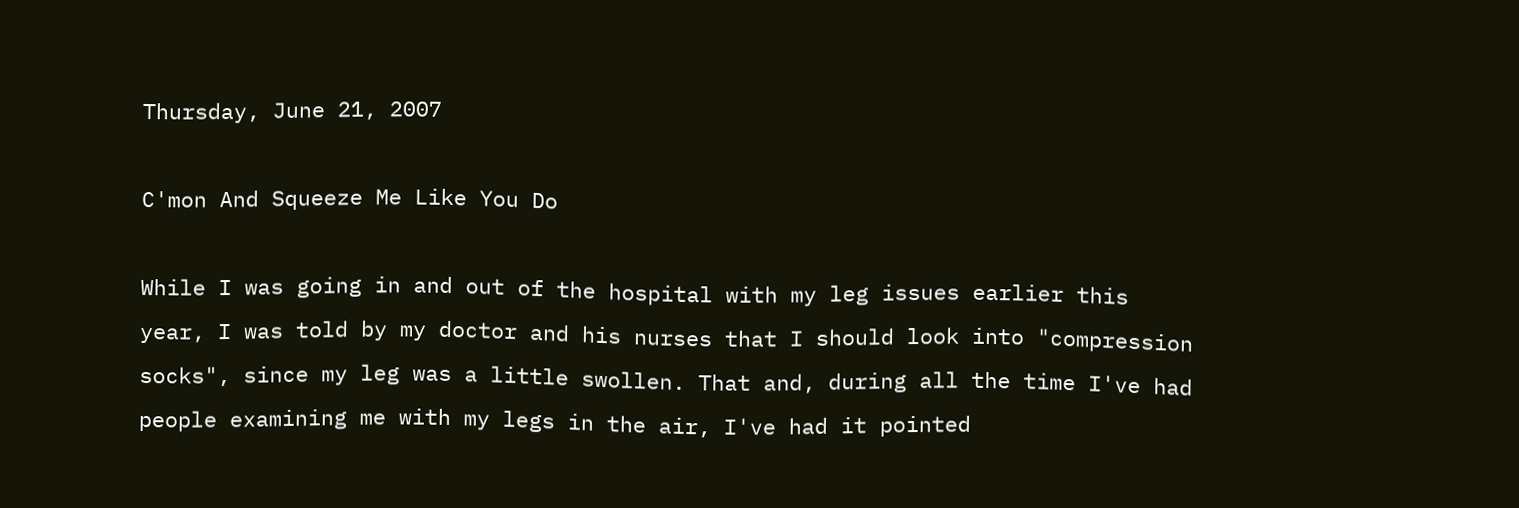Thursday, June 21, 2007

C'mon And Squeeze Me Like You Do

While I was going in and out of the hospital with my leg issues earlier this year, I was told by my doctor and his nurses that I should look into "compression socks", since my leg was a little swollen. That and, during all the time I've had people examining me with my legs in the air, I've had it pointed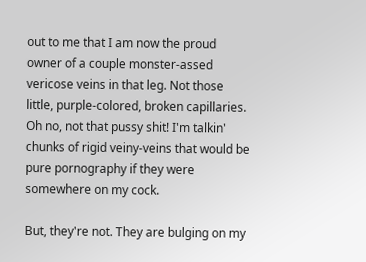out to me that I am now the proud owner of a couple monster-assed vericose veins in that leg. Not those little, purple-colored, broken capillaries. Oh no, not that pussy shit! I'm talkin' chunks of rigid veiny-veins that would be pure pornography if they were somewhere on my cock.

But, they're not. They are bulging on my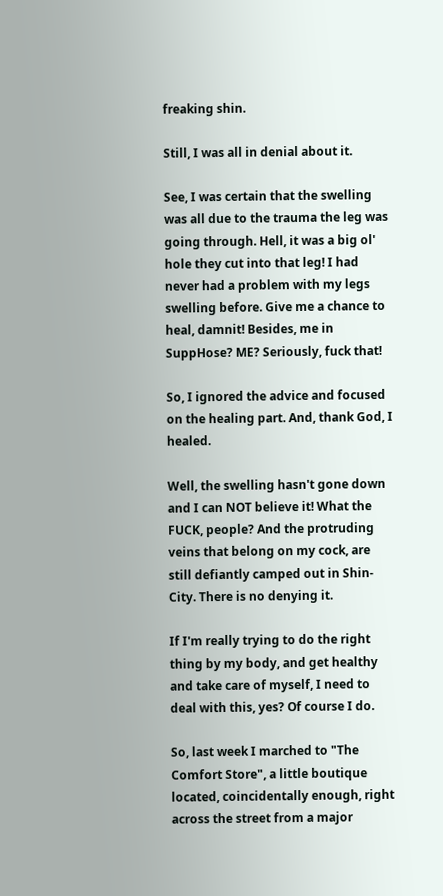freaking shin.

Still, I was all in denial about it.

See, I was certain that the swelling was all due to the trauma the leg was going through. Hell, it was a big ol' hole they cut into that leg! I had never had a problem with my legs swelling before. Give me a chance to heal, damnit! Besides, me in SuppHose? ME? Seriously, fuck that!

So, I ignored the advice and focused on the healing part. And, thank God, I healed.

Well, the swelling hasn't gone down and I can NOT believe it! What the FUCK, people? And the protruding veins that belong on my cock, are still defiantly camped out in Shin-City. There is no denying it.

If I'm really trying to do the right thing by my body, and get healthy and take care of myself, I need to deal with this, yes? Of course I do.

So, last week I marched to "The Comfort Store", a little boutique located, coincidentally enough, right across the street from a major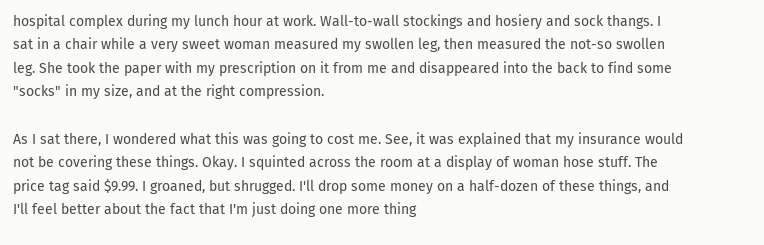hospital complex during my lunch hour at work. Wall-to-wall stockings and hosiery and sock thangs. I sat in a chair while a very sweet woman measured my swollen leg, then measured the not-so swollen leg. She took the paper with my prescription on it from me and disappeared into the back to find some "socks" in my size, and at the right compression.

As I sat there, I wondered what this was going to cost me. See, it was explained that my insurance would not be covering these things. Okay. I squinted across the room at a display of woman hose stuff. The price tag said $9.99. I groaned, but shrugged. I'll drop some money on a half-dozen of these things, and I'll feel better about the fact that I'm just doing one more thing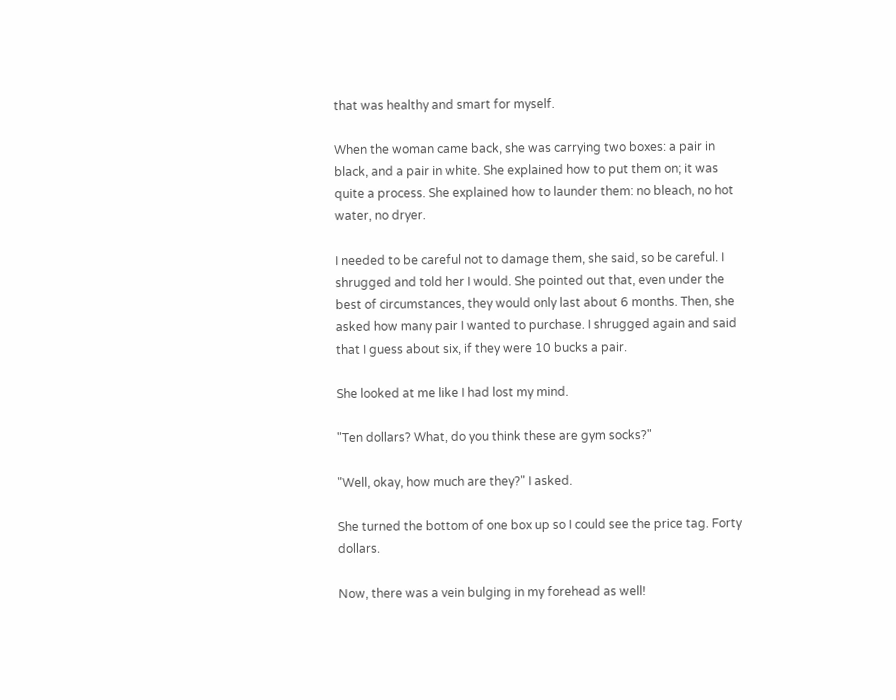that was healthy and smart for myself.

When the woman came back, she was carrying two boxes: a pair in black, and a pair in white. She explained how to put them on; it was quite a process. She explained how to launder them: no bleach, no hot water, no dryer.

I needed to be careful not to damage them, she said, so be careful. I shrugged and told her I would. She pointed out that, even under the best of circumstances, they would only last about 6 months. Then, she asked how many pair I wanted to purchase. I shrugged again and said that I guess about six, if they were 10 bucks a pair.

She looked at me like I had lost my mind.

"Ten dollars? What, do you think these are gym socks?"

"Well, okay, how much are they?" I asked.

She turned the bottom of one box up so I could see the price tag. Forty dollars.

Now, there was a vein bulging in my forehead as well!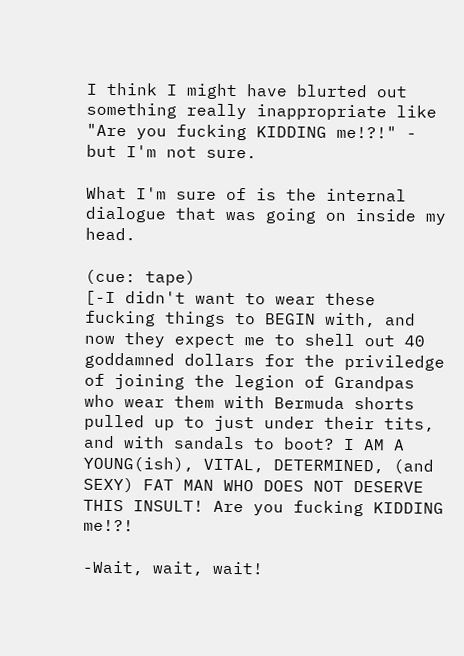I think I might have blurted out something really inappropriate like "Are you fucking KIDDING me!?!" - but I'm not sure.

What I'm sure of is the internal dialogue that was going on inside my head.

(cue: tape)
[-I didn't want to wear these fucking things to BEGIN with, and now they expect me to shell out 40 goddamned dollars for the priviledge of joining the legion of Grandpas who wear them with Bermuda shorts pulled up to just under their tits, and with sandals to boot? I AM A YOUNG(ish), VITAL, DETERMINED, (and SEXY) FAT MAN WHO DOES NOT DESERVE THIS INSULT! Are you fucking KIDDING me!?!

-Wait, wait, wait!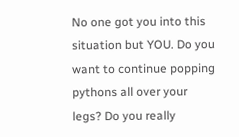No one got you into this situation but YOU. Do you want to continue popping pythons all over your legs? Do you really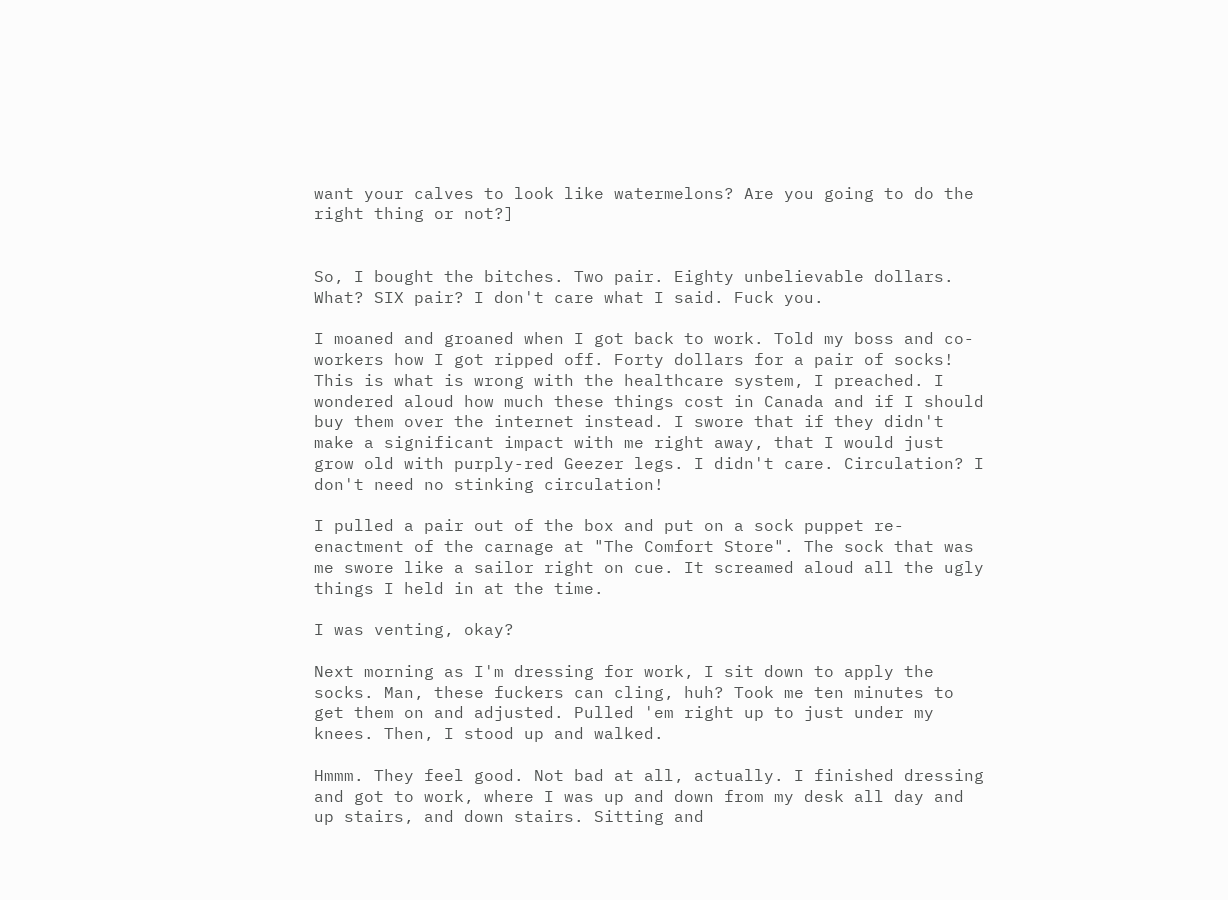want your calves to look like watermelons? Are you going to do the right thing or not?]


So, I bought the bitches. Two pair. Eighty unbelievable dollars. What? SIX pair? I don't care what I said. Fuck you.

I moaned and groaned when I got back to work. Told my boss and co-workers how I got ripped off. Forty dollars for a pair of socks! This is what is wrong with the healthcare system, I preached. I wondered aloud how much these things cost in Canada and if I should buy them over the internet instead. I swore that if they didn't make a significant impact with me right away, that I would just grow old with purply-red Geezer legs. I didn't care. Circulation? I don't need no stinking circulation!

I pulled a pair out of the box and put on a sock puppet re-enactment of the carnage at "The Comfort Store". The sock that was me swore like a sailor right on cue. It screamed aloud all the ugly things I held in at the time.

I was venting, okay?

Next morning as I'm dressing for work, I sit down to apply the socks. Man, these fuckers can cling, huh? Took me ten minutes to get them on and adjusted. Pulled 'em right up to just under my knees. Then, I stood up and walked.

Hmmm. They feel good. Not bad at all, actually. I finished dressing and got to work, where I was up and down from my desk all day and up stairs, and down stairs. Sitting and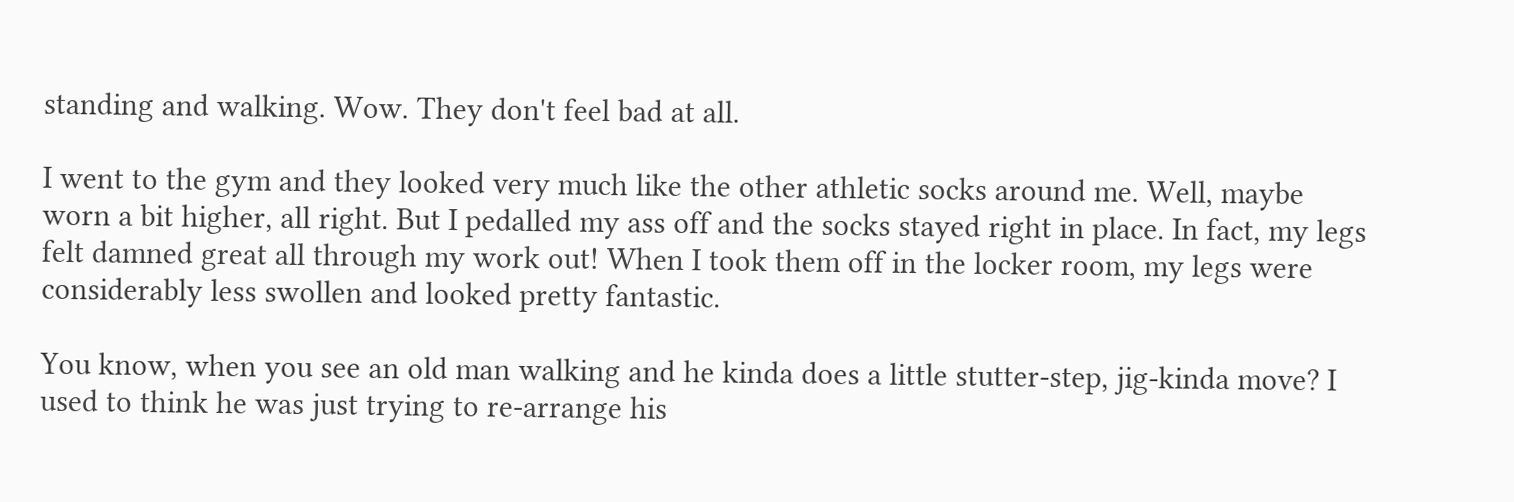standing and walking. Wow. They don't feel bad at all.

I went to the gym and they looked very much like the other athletic socks around me. Well, maybe worn a bit higher, all right. But I pedalled my ass off and the socks stayed right in place. In fact, my legs felt damned great all through my work out! When I took them off in the locker room, my legs were considerably less swollen and looked pretty fantastic.

You know, when you see an old man walking and he kinda does a little stutter-step, jig-kinda move? I used to think he was just trying to re-arrange his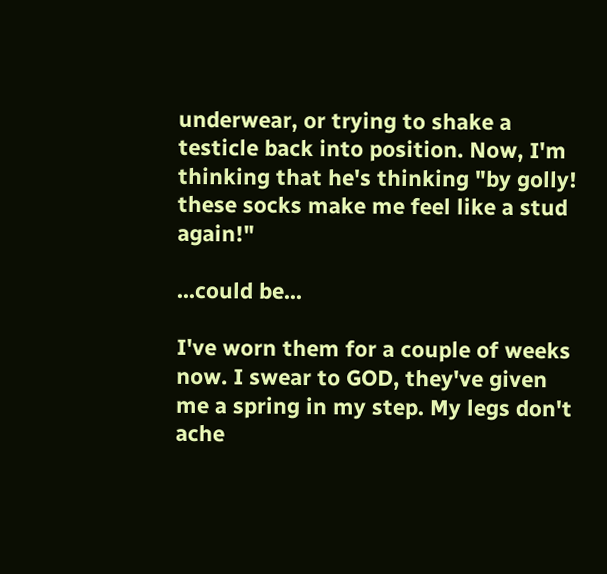underwear, or trying to shake a testicle back into position. Now, I'm thinking that he's thinking "by golly! these socks make me feel like a stud again!"

...could be...

I've worn them for a couple of weeks now. I swear to GOD, they've given me a spring in my step. My legs don't ache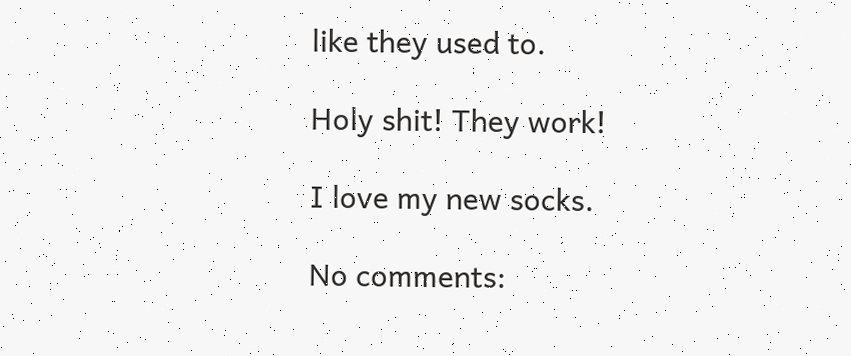like they used to.

Holy shit! They work!

I love my new socks.

No comments: